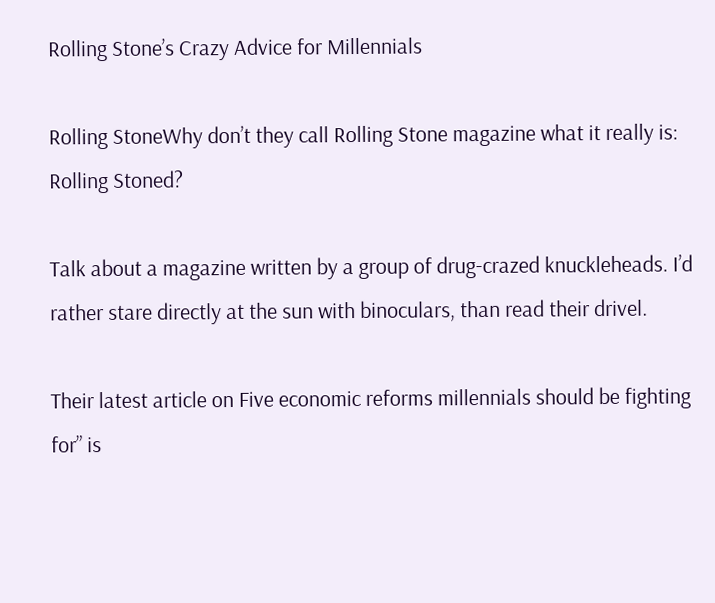Rolling Stone’s Crazy Advice for Millennials

Rolling StoneWhy don’t they call Rolling Stone magazine what it really is: Rolling Stoned?

Talk about a magazine written by a group of drug-crazed knuckleheads. I’d rather stare directly at the sun with binoculars, than read their drivel.

Their latest article on Five economic reforms millennials should be fighting for” is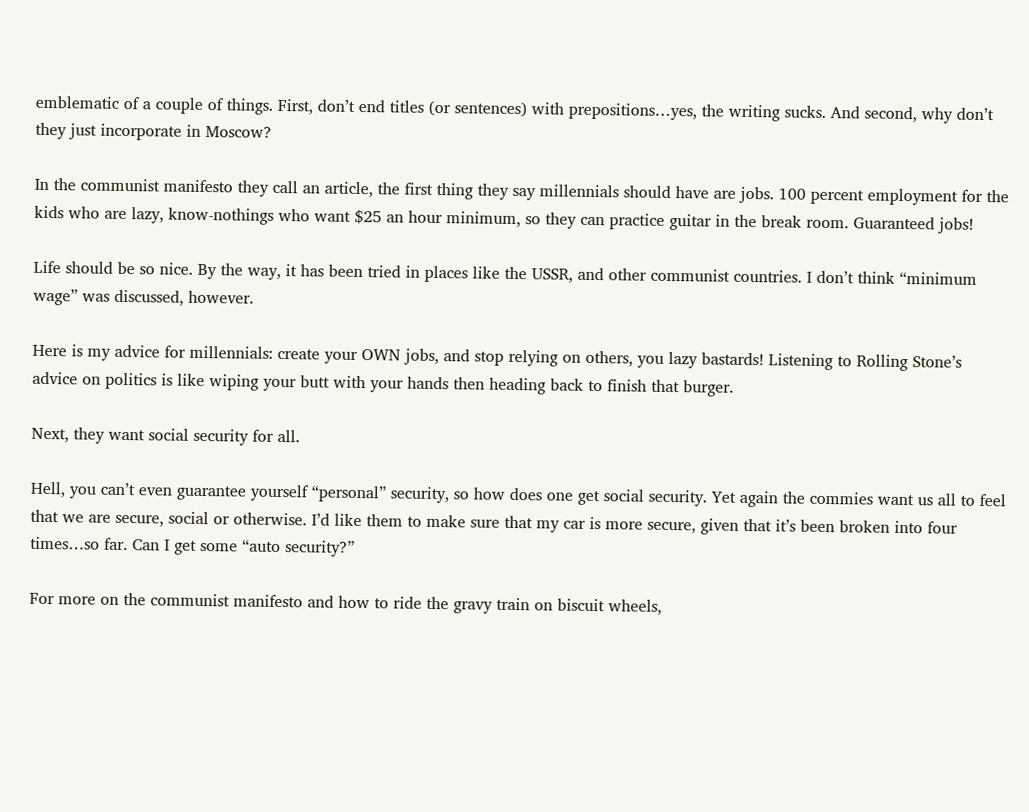emblematic of a couple of things. First, don’t end titles (or sentences) with prepositions…yes, the writing sucks. And second, why don’t they just incorporate in Moscow?

In the communist manifesto they call an article, the first thing they say millennials should have are jobs. 100 percent employment for the kids who are lazy, know-nothings who want $25 an hour minimum, so they can practice guitar in the break room. Guaranteed jobs!

Life should be so nice. By the way, it has been tried in places like the USSR, and other communist countries. I don’t think “minimum wage” was discussed, however.

Here is my advice for millennials: create your OWN jobs, and stop relying on others, you lazy bastards! Listening to Rolling Stone’s advice on politics is like wiping your butt with your hands then heading back to finish that burger.

Next, they want social security for all.

Hell, you can’t even guarantee yourself “personal” security, so how does one get social security. Yet again the commies want us all to feel that we are secure, social or otherwise. I’d like them to make sure that my car is more secure, given that it’s been broken into four times…so far. Can I get some “auto security?”

For more on the communist manifesto and how to ride the gravy train on biscuit wheels,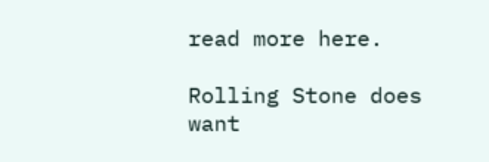read more here.

Rolling Stone does want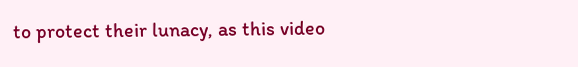to protect their lunacy, as this video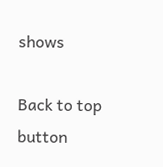shows

Back to top button